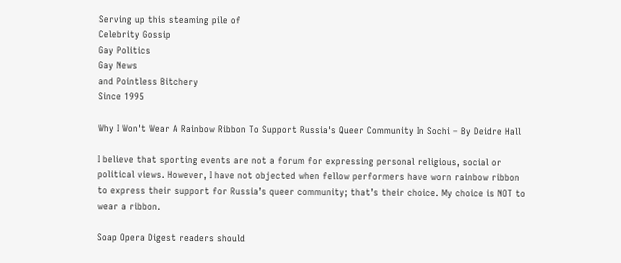Serving up this steaming pile of
Celebrity Gossip
Gay Politics
Gay News
and Pointless Bitchery
Since 1995

Why I Won't Wear A Rainbow Ribbon To Support Russia's Queer Community In Sochi – By Deidre Hall

I believe that sporting events are not a forum for expressing personal religious, social or political views. However, I have not objected when fellow performers have worn rainbow ribbon to express their support for Russia’s queer community; that’s their choice. My choice is NOT to wear a ribbon.

Soap Opera Digest readers should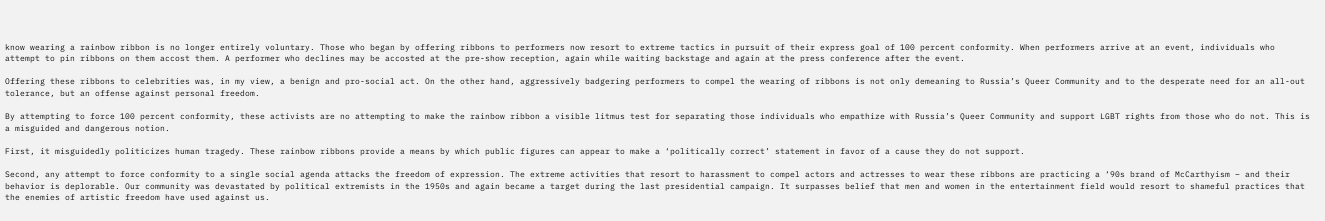know wearing a rainbow ribbon is no longer entirely voluntary. Those who began by offering ribbons to performers now resort to extreme tactics in pursuit of their express goal of 100 percent conformity. When performers arrive at an event, individuals who attempt to pin ribbons on them accost them. A performer who declines may be accosted at the pre-show reception, again while waiting backstage and again at the press conference after the event.

Offering these ribbons to celebrities was, in my view, a benign and pro-social act. On the other hand, aggressively badgering performers to compel the wearing of ribbons is not only demeaning to Russia’s Queer Community and to the desperate need for an all-out tolerance, but an offense against personal freedom.

By attempting to force 100 percent conformity, these activists are no attempting to make the rainbow ribbon a visible litmus test for separating those individuals who empathize with Russia’s Queer Community and support LGBT rights from those who do not. This is a misguided and dangerous notion.

First, it misguidedly politicizes human tragedy. These rainbow ribbons provide a means by which public figures can appear to make a ‘politically correct’ statement in favor of a cause they do not support.

Second, any attempt to force conformity to a single social agenda attacks the freedom of expression. The extreme activities that resort to harassment to compel actors and actresses to wear these ribbons are practicing a ‘90s brand of McCarthyism – and their behavior is deplorable. Our community was devastated by political extremists in the 1950s and again became a target during the last presidential campaign. It surpasses belief that men and women in the entertainment field would resort to shameful practices that the enemies of artistic freedom have used against us.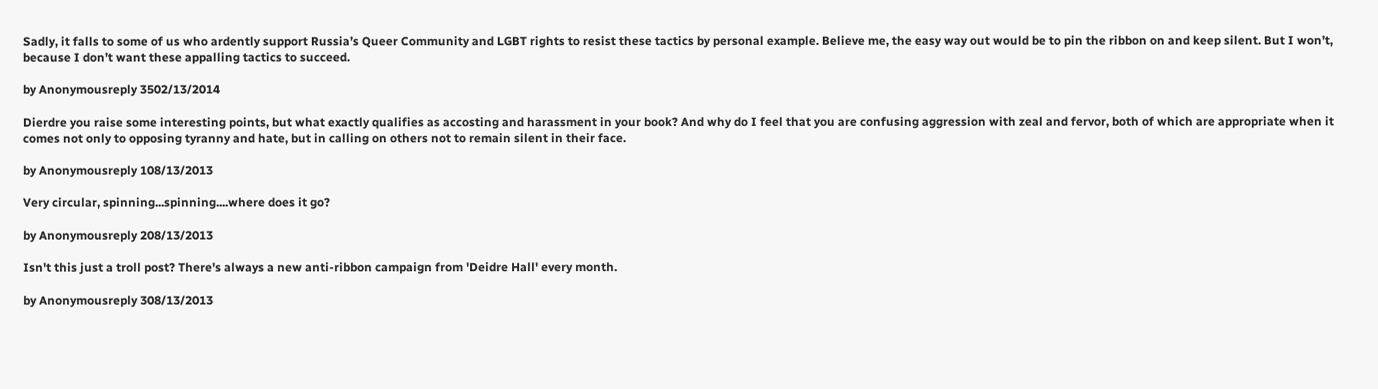Sadly, it falls to some of us who ardently support Russia’s Queer Community and LGBT rights to resist these tactics by personal example. Believe me, the easy way out would be to pin the ribbon on and keep silent. But I won’t, because I don’t want these appalling tactics to succeed.

by Anonymousreply 3502/13/2014

Dierdre you raise some interesting points, but what exactly qualifies as accosting and harassment in your book? And why do I feel that you are confusing aggression with zeal and fervor, both of which are appropriate when it comes not only to opposing tyranny and hate, but in calling on others not to remain silent in their face.

by Anonymousreply 108/13/2013

Very circular, spinning...spinning....where does it go?

by Anonymousreply 208/13/2013

Isn't this just a troll post? There's always a new anti-ribbon campaign from 'Deidre Hall' every month.

by Anonymousreply 308/13/2013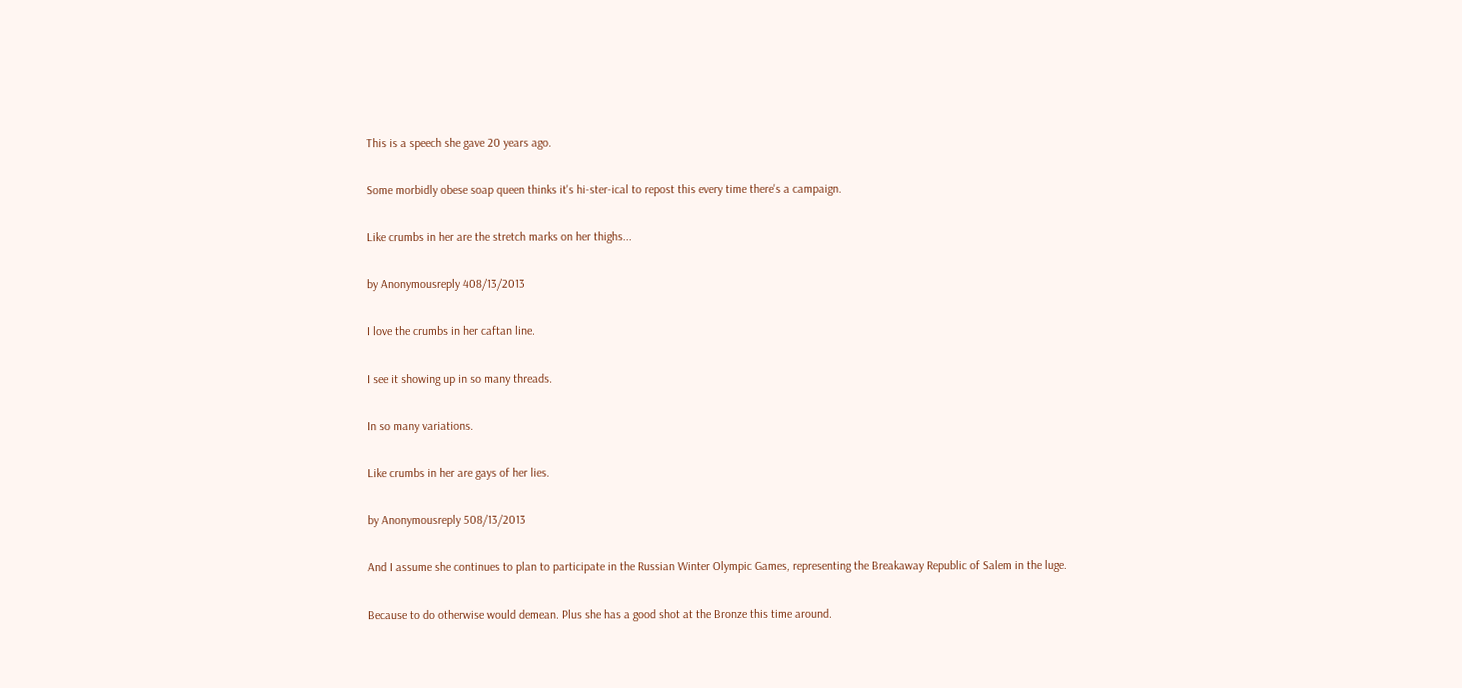This is a speech she gave 20 years ago.

Some morbidly obese soap queen thinks it's hi-ster-ical to repost this every time there's a campaign.

Like crumbs in her are the stretch marks on her thighs...

by Anonymousreply 408/13/2013

I love the crumbs in her caftan line.

I see it showing up in so many threads.

In so many variations.

Like crumbs in her are gays of her lies.

by Anonymousreply 508/13/2013

And I assume she continues to plan to participate in the Russian Winter Olympic Games, representing the Breakaway Republic of Salem in the luge.

Because to do otherwise would demean. Plus she has a good shot at the Bronze this time around.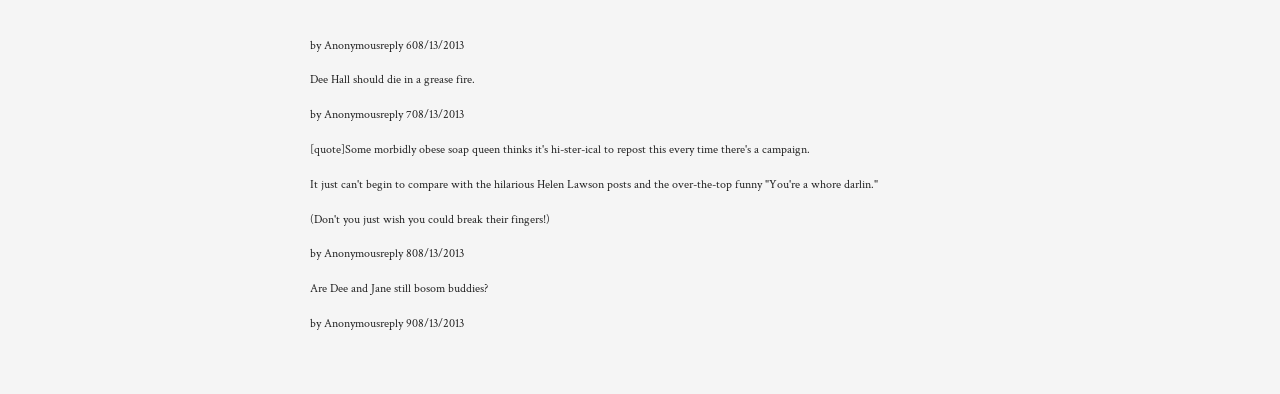by Anonymousreply 608/13/2013

Dee Hall should die in a grease fire.

by Anonymousreply 708/13/2013

[quote]Some morbidly obese soap queen thinks it's hi-ster-ical to repost this every time there's a campaign.

It just can't begin to compare with the hilarious Helen Lawson posts and the over-the-top funny "You're a whore darlin."

(Don't you just wish you could break their fingers!)

by Anonymousreply 808/13/2013

Are Dee and Jane still bosom buddies?

by Anonymousreply 908/13/2013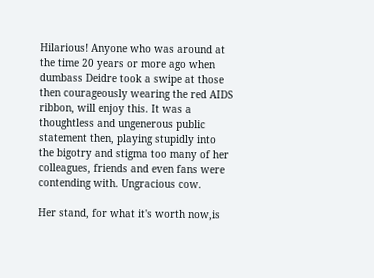Hilarious! Anyone who was around at the time 20 years or more ago when dumbass Deidre took a swipe at those then courageously wearing the red AIDS ribbon, will enjoy this. It was a thoughtless and ungenerous public statement then, playing stupidly into the bigotry and stigma too many of her colleagues, friends and even fans were contending with. Ungracious cow.

Her stand, for what it's worth now,is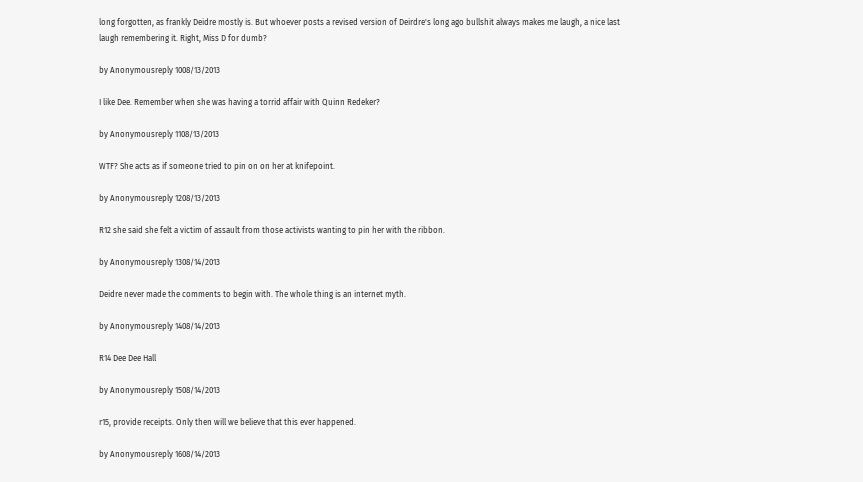long forgotten, as frankly Deidre mostly is. But whoever posts a revised version of Deirdre's long ago bullshit always makes me laugh, a nice last laugh remembering it. Right, Miss D for dumb?

by Anonymousreply 1008/13/2013

I like Dee. Remember when she was having a torrid affair with Quinn Redeker?

by Anonymousreply 1108/13/2013

WTF? She acts as if someone tried to pin on on her at knifepoint.

by Anonymousreply 1208/13/2013

R12 she said she felt a victim of assault from those activists wanting to pin her with the ribbon.

by Anonymousreply 1308/14/2013

Deidre never made the comments to begin with. The whole thing is an internet myth.

by Anonymousreply 1408/14/2013

R14 Dee Dee Hall

by Anonymousreply 1508/14/2013

r15, provide receipts. Only then will we believe that this ever happened.

by Anonymousreply 1608/14/2013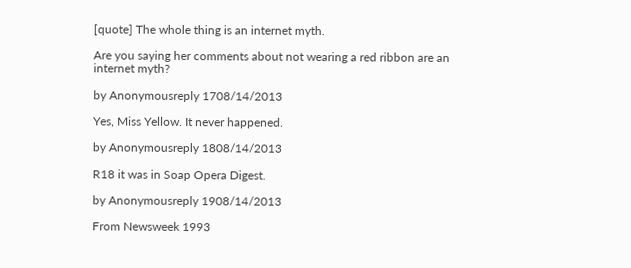[quote] The whole thing is an internet myth.

Are you saying her comments about not wearing a red ribbon are an internet myth?

by Anonymousreply 1708/14/2013

Yes, Miss Yellow. It never happened.

by Anonymousreply 1808/14/2013

R18 it was in Soap Opera Digest.

by Anonymousreply 1908/14/2013

From Newsweek 1993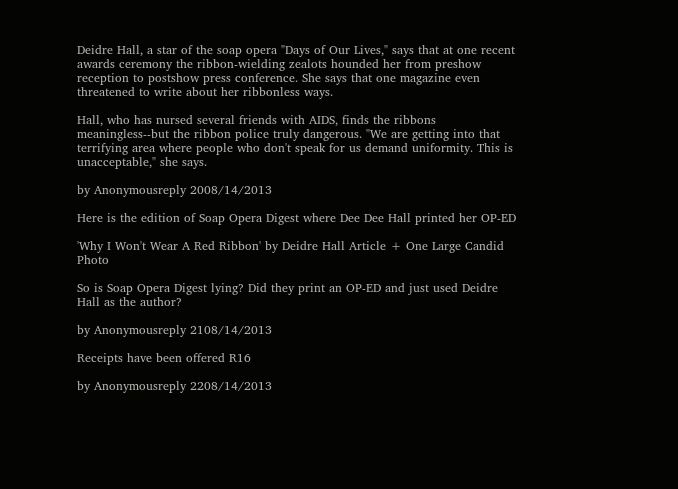Deidre Hall, a star of the soap opera "Days of Our Lives," says that at one recent awards ceremony the ribbon-wielding zealots hounded her from preshow reception to postshow press conference. She says that one magazine even threatened to write about her ribbonless ways.

Hall, who has nursed several friends with AIDS, finds the ribbons meaningless--but the ribbon police truly dangerous. "We are getting into that terrifying area where people who don't speak for us demand uniformity. This is unacceptable," she says.

by Anonymousreply 2008/14/2013

Here is the edition of Soap Opera Digest where Dee Dee Hall printed her OP-ED

'Why I Won't Wear A Red Ribbon' by Deidre Hall Article + One Large Candid Photo

So is Soap Opera Digest lying? Did they print an OP-ED and just used Deidre Hall as the author?

by Anonymousreply 2108/14/2013

Receipts have been offered R16

by Anonymousreply 2208/14/2013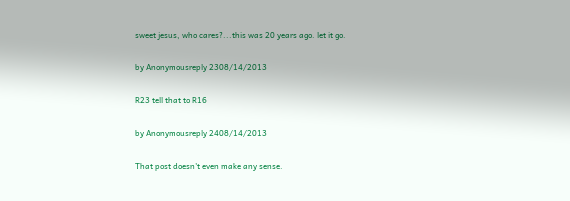sweet jesus, who cares?...this was 20 years ago. let it go.

by Anonymousreply 2308/14/2013

R23 tell that to R16

by Anonymousreply 2408/14/2013

That post doesn't even make any sense.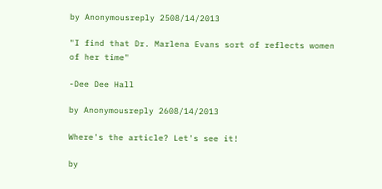by Anonymousreply 2508/14/2013

"I find that Dr. Marlena Evans sort of reflects women of her time"

-Dee Dee Hall

by Anonymousreply 2608/14/2013

Where's the article? Let's see it!

by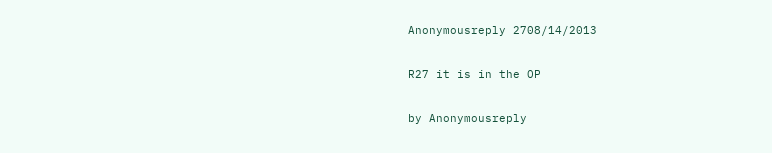Anonymousreply 2708/14/2013

R27 it is in the OP

by Anonymousreply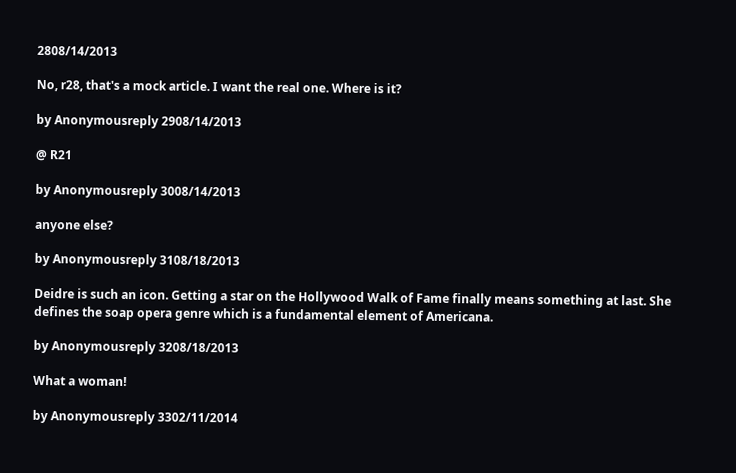2808/14/2013

No, r28, that's a mock article. I want the real one. Where is it?

by Anonymousreply 2908/14/2013

@ R21

by Anonymousreply 3008/14/2013

anyone else?

by Anonymousreply 3108/18/2013

Deidre is such an icon. Getting a star on the Hollywood Walk of Fame finally means something at last. She defines the soap opera genre which is a fundamental element of Americana.

by Anonymousreply 3208/18/2013

What a woman!

by Anonymousreply 3302/11/2014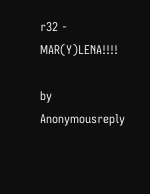r32 - MAR(Y)LENA!!!!

by Anonymousreply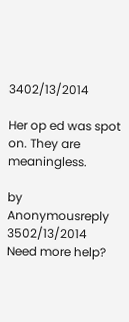3402/13/2014

Her op ed was spot on. They are meaningless.

by Anonymousreply 3502/13/2014
Need more help?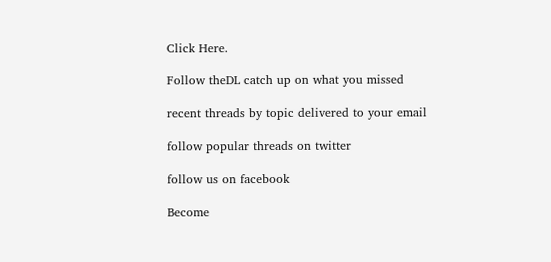Click Here.

Follow theDL catch up on what you missed

recent threads by topic delivered to your email

follow popular threads on twitter

follow us on facebook

Become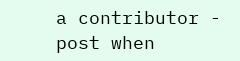a contributor - post when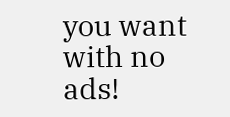you want with no ads!